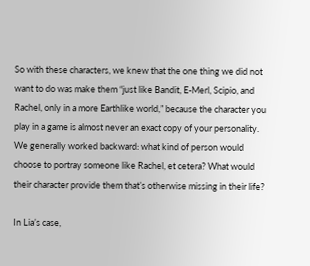So with these characters, we knew that the one thing we did not want to do was make them “just like Bandit, E-Merl, Scipio, and Rachel, only in a more Earthlike world,” because the character you play in a game is almost never an exact copy of your personality. We generally worked backward: what kind of person would choose to portray someone like Rachel, et cetera? What would their character provide them that’s otherwise missing in their life?

In Lia’s case,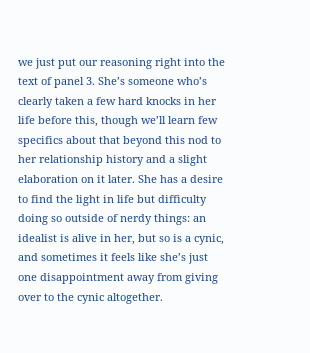we just put our reasoning right into the text of panel 3. She’s someone who’s clearly taken a few hard knocks in her life before this, though we’ll learn few specifics about that beyond this nod to her relationship history and a slight elaboration on it later. She has a desire to find the light in life but difficulty doing so outside of nerdy things: an idealist is alive in her, but so is a cynic, and sometimes it feels like she’s just one disappointment away from giving over to the cynic altogether.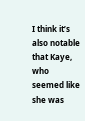I think it’s also notable that Kaye, who seemed like she was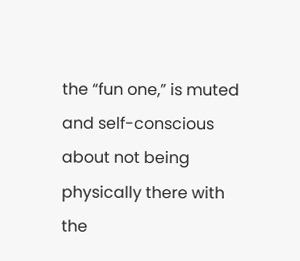the “fun one,” is muted and self-conscious about not being physically there with the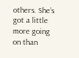others. She’s got a little more going on than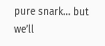pure snark… but we’ll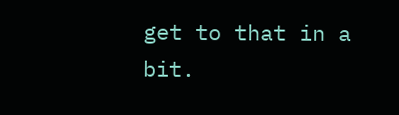get to that in a bit.